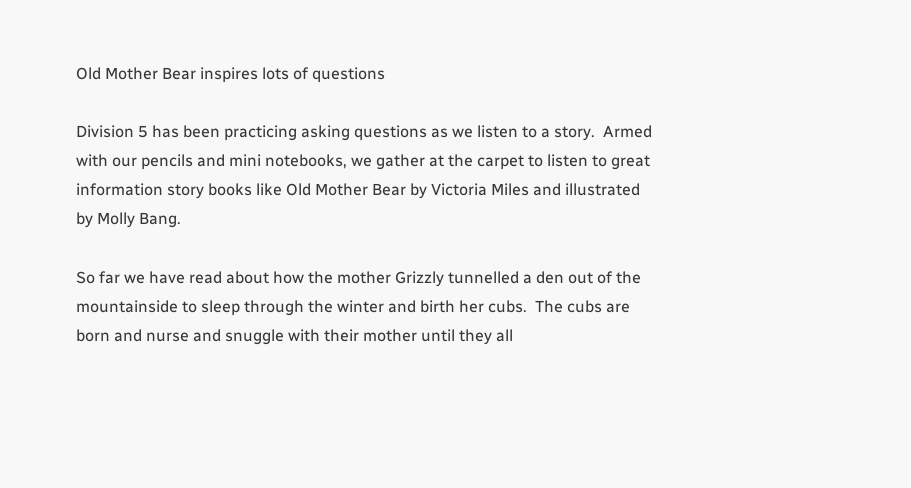Old Mother Bear inspires lots of questions

Division 5 has been practicing asking questions as we listen to a story.  Armed with our pencils and mini notebooks, we gather at the carpet to listen to great information story books like Old Mother Bear by Victoria Miles and illustrated by Molly Bang.

So far we have read about how the mother Grizzly tunnelled a den out of the mountainside to sleep through the winter and birth her cubs.  The cubs are born and nurse and snuggle with their mother until they all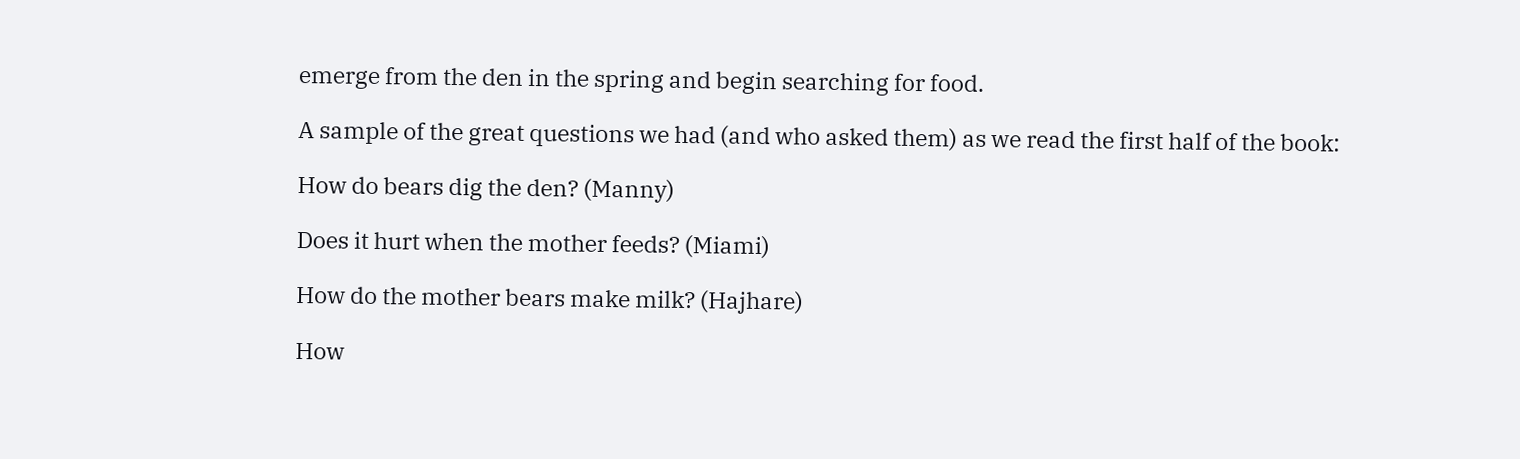emerge from the den in the spring and begin searching for food.

A sample of the great questions we had (and who asked them) as we read the first half of the book:

How do bears dig the den? (Manny)

Does it hurt when the mother feeds? (Miami)

How do the mother bears make milk? (Hajhare)

How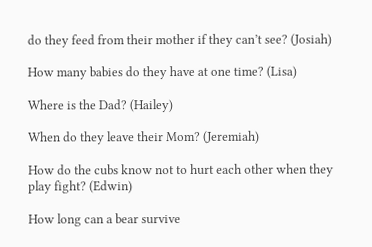do they feed from their mother if they can’t see? (Josiah)

How many babies do they have at one time? (Lisa)

Where is the Dad? (Hailey)

When do they leave their Mom? (Jeremiah)

How do the cubs know not to hurt each other when they play fight? (Edwin)

How long can a bear survive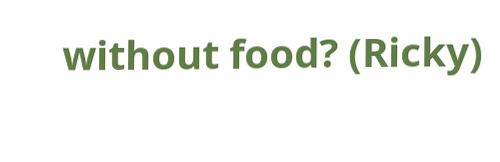without food? (Ricky)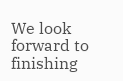We look forward to finishing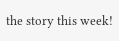the story this week!